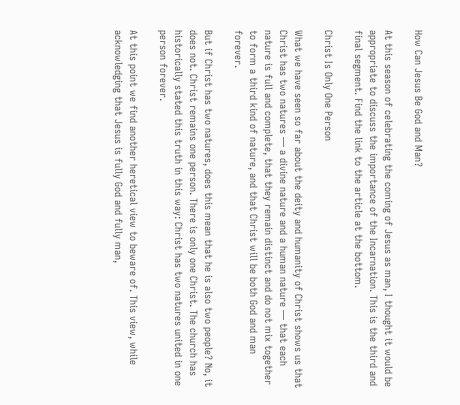How Can Jesus Be God and Man?

At this season of celebrating the coming of Jesus as man, I thought it would be appropriate to discuss the importance of the Incarnation. This is the third and final segment. Find the link to the article at the bottom.

Christ Is Only One Person

What we have seen so far about the deity and humanity of Christ shows us that Christ has two natures — a divine nature and a human nature — that each nature is full and complete, that they remain distinct and do not mix together to form a third kind of nature, and that Christ will be both God and man forever.

But if Christ has two natures, does this mean that he is also two people? No, it does not. Christ remains one person. There is only one Christ. The church has historically stated this truth in this way: Christ has two natures united in one person forever.

At this point we find another heretical view to beware of. This view, while acknowledging that Jesus is fully God and fully man,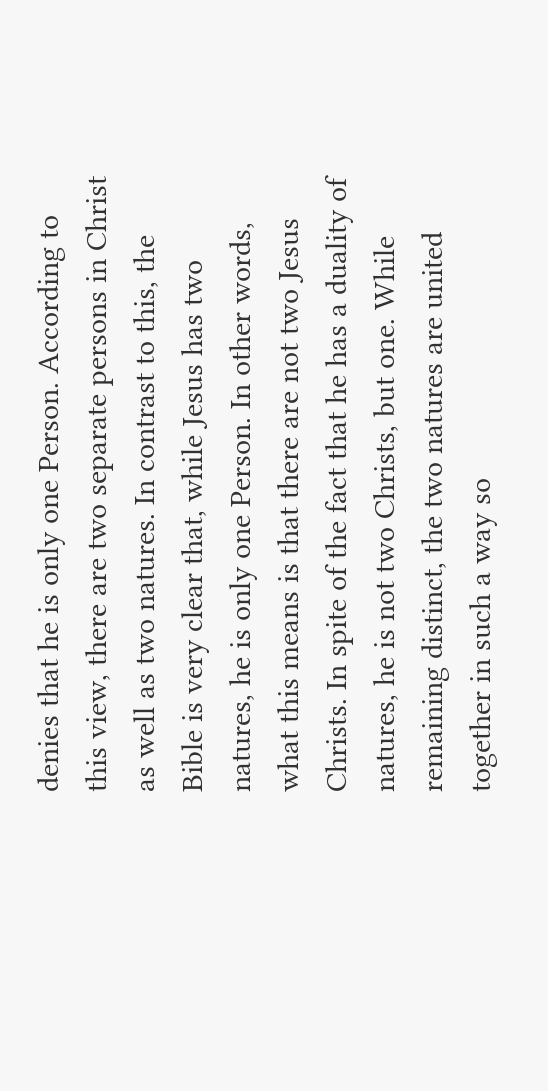denies that he is only one Person. According to this view, there are two separate persons in Christ as well as two natures. In contrast to this, the Bible is very clear that, while Jesus has two natures, he is only one Person. In other words, what this means is that there are not two Jesus Christs. In spite of the fact that he has a duality of natures, he is not two Christs, but one. While remaining distinct, the two natures are united together in such a way so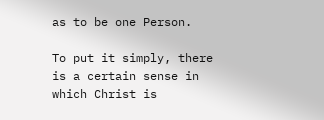as to be one Person.

To put it simply, there is a certain sense in which Christ is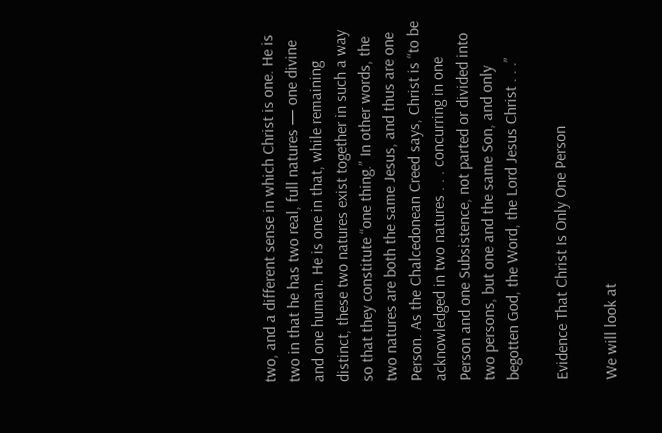two, and a different sense in which Christ is one. He is two in that he has two real, full natures — one divine and one human. He is one in that, while remaining distinct, these two natures exist together in such a way so that they constitute “one thing.” In other words, the two natures are both the same Jesus, and thus are one Person. As the Chalcedonean Creed says, Christ is “to be acknowledged in two natures . . . concurring in one Person and one Subsistence, not parted or divided into two persons, but one and the same Son, and only begotten God, the Word, the Lord Jesus Christ . . .”

Evidence That Christ Is Only One Person

We will look at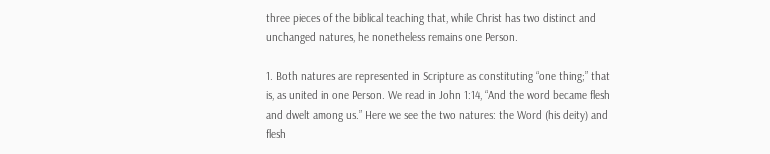three pieces of the biblical teaching that, while Christ has two distinct and unchanged natures, he nonetheless remains one Person.

1. Both natures are represented in Scripture as constituting “one thing;” that is, as united in one Person. We read in John 1:14, “And the word became flesh and dwelt among us.” Here we see the two natures: the Word (his deity) and flesh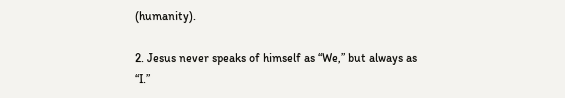(humanity).

2. Jesus never speaks of himself as “We,” but always as “I.”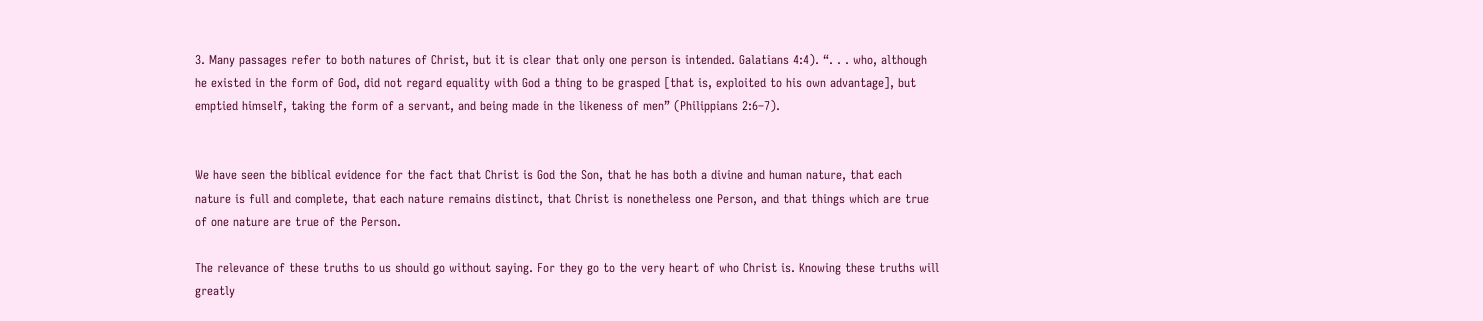3. Many passages refer to both natures of Christ, but it is clear that only one person is intended. Galatians 4:4). “. . . who, although he existed in the form of God, did not regard equality with God a thing to be grasped [that is, exploited to his own advantage], but emptied himself, taking the form of a servant, and being made in the likeness of men” (Philippians 2:6–7).


We have seen the biblical evidence for the fact that Christ is God the Son, that he has both a divine and human nature, that each nature is full and complete, that each nature remains distinct, that Christ is nonetheless one Person, and that things which are true of one nature are true of the Person.

The relevance of these truths to us should go without saying. For they go to the very heart of who Christ is. Knowing these truths will greatly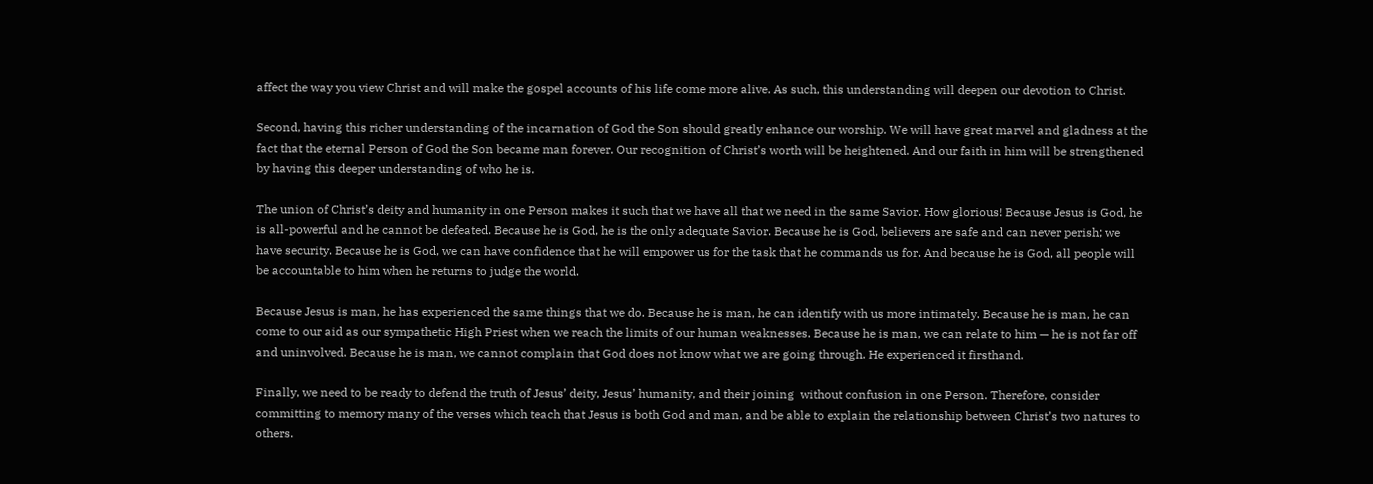affect the way you view Christ and will make the gospel accounts of his life come more alive. As such, this understanding will deepen our devotion to Christ.

Second, having this richer understanding of the incarnation of God the Son should greatly enhance our worship. We will have great marvel and gladness at the fact that the eternal Person of God the Son became man forever. Our recognition of Christ’s worth will be heightened. And our faith in him will be strengthened by having this deeper understanding of who he is.

The union of Christ’s deity and humanity in one Person makes it such that we have all that we need in the same Savior. How glorious! Because Jesus is God, he is all-powerful and he cannot be defeated. Because he is God, he is the only adequate Savior. Because he is God, believers are safe and can never perish; we have security. Because he is God, we can have confidence that he will empower us for the task that he commands us for. And because he is God, all people will be accountable to him when he returns to judge the world.

Because Jesus is man, he has experienced the same things that we do. Because he is man, he can identify with us more intimately. Because he is man, he can come to our aid as our sympathetic High Priest when we reach the limits of our human weaknesses. Because he is man, we can relate to him — he is not far off and uninvolved. Because he is man, we cannot complain that God does not know what we are going through. He experienced it firsthand.

Finally, we need to be ready to defend the truth of Jesus’ deity, Jesus’ humanity, and their joining  without confusion in one Person. Therefore, consider committing to memory many of the verses which teach that Jesus is both God and man, and be able to explain the relationship between Christ’s two natures to others.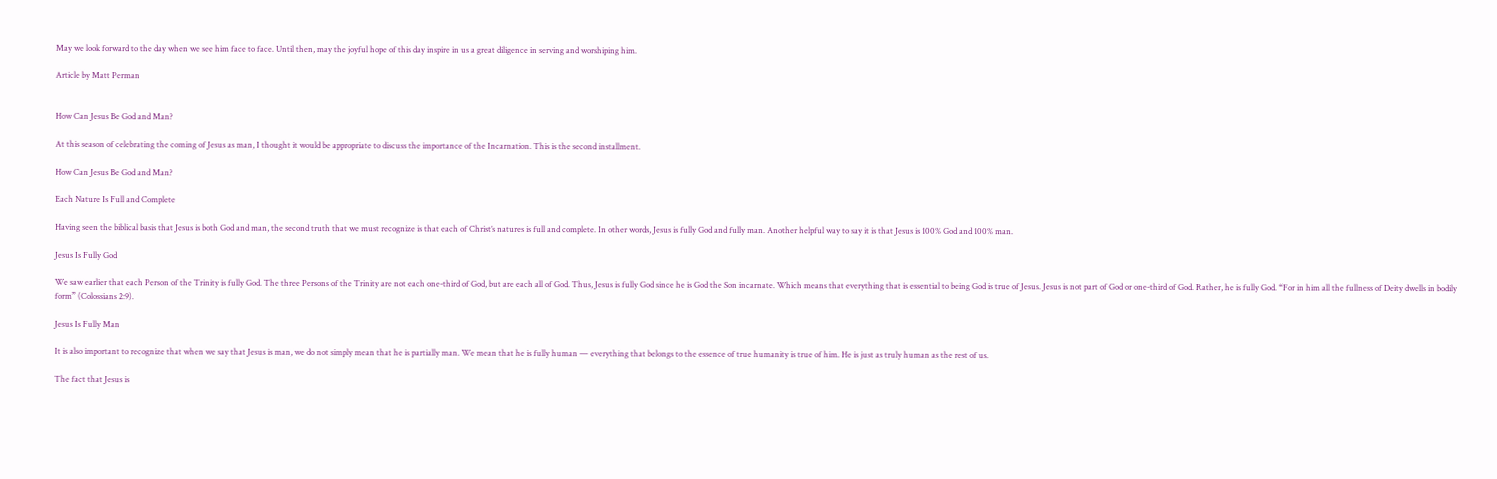May we look forward to the day when we see him face to face. Until then, may the joyful hope of this day inspire in us a great diligence in serving and worshiping him.

Article by Matt Perman


How Can Jesus Be God and Man?

At this season of celebrating the coming of Jesus as man, I thought it would be appropriate to discuss the importance of the Incarnation. This is the second installment.

How Can Jesus Be God and Man?

Each Nature Is Full and Complete

Having seen the biblical basis that Jesus is both God and man, the second truth that we must recognize is that each of Christ’s natures is full and complete. In other words, Jesus is fully God and fully man. Another helpful way to say it is that Jesus is 100% God and 100% man.

Jesus Is Fully God

We saw earlier that each Person of the Trinity is fully God. The three Persons of the Trinity are not each one-third of God, but are each all of God. Thus, Jesus is fully God since he is God the Son incarnate. Which means that everything that is essential to being God is true of Jesus. Jesus is not part of God or one-third of God. Rather, he is fully God. “For in him all the fullness of Deity dwells in bodily form” (Colossians 2:9).

Jesus Is Fully Man

It is also important to recognize that when we say that Jesus is man, we do not simply mean that he is partially man. We mean that he is fully human — everything that belongs to the essence of true humanity is true of him. He is just as truly human as the rest of us.

The fact that Jesus is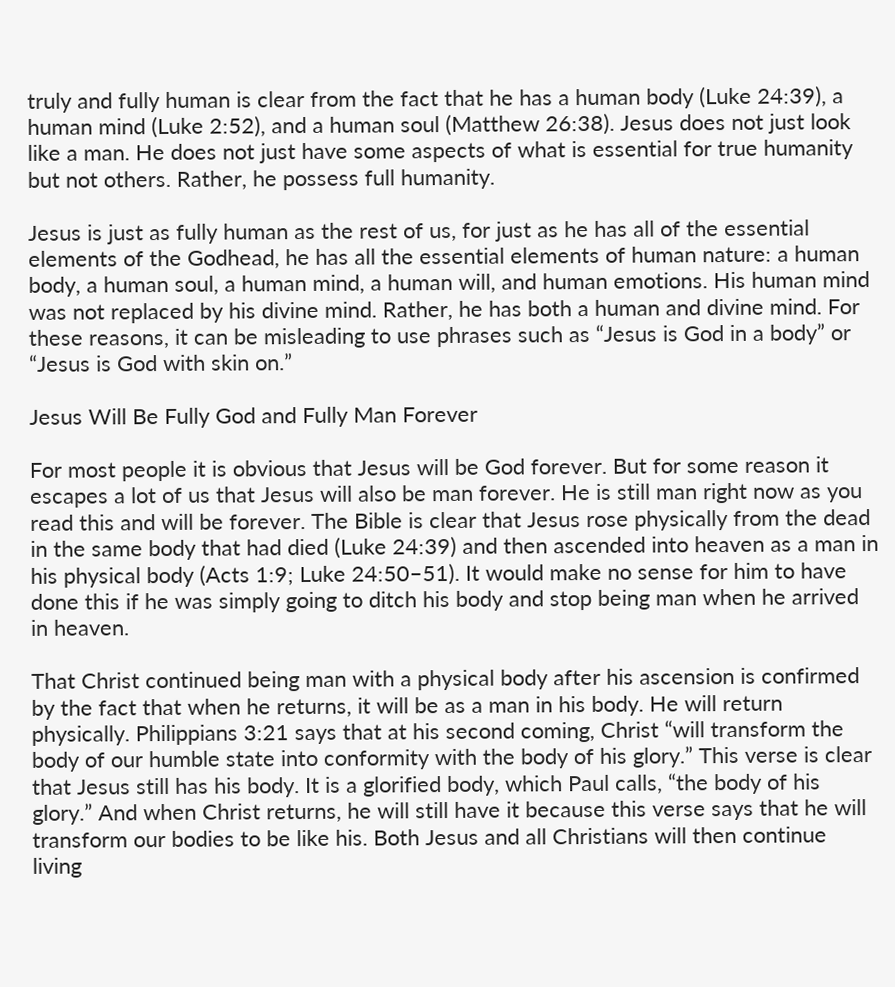truly and fully human is clear from the fact that he has a human body (Luke 24:39), a human mind (Luke 2:52), and a human soul (Matthew 26:38). Jesus does not just look like a man. He does not just have some aspects of what is essential for true humanity but not others. Rather, he possess full humanity.

Jesus is just as fully human as the rest of us, for just as he has all of the essential elements of the Godhead, he has all the essential elements of human nature: a human body, a human soul, a human mind, a human will, and human emotions. His human mind was not replaced by his divine mind. Rather, he has both a human and divine mind. For these reasons, it can be misleading to use phrases such as “Jesus is God in a body” or “Jesus is God with skin on.”

Jesus Will Be Fully God and Fully Man Forever

For most people it is obvious that Jesus will be God forever. But for some reason it escapes a lot of us that Jesus will also be man forever. He is still man right now as you read this and will be forever. The Bible is clear that Jesus rose physically from the dead in the same body that had died (Luke 24:39) and then ascended into heaven as a man in his physical body (Acts 1:9; Luke 24:50–51). It would make no sense for him to have done this if he was simply going to ditch his body and stop being man when he arrived in heaven.

That Christ continued being man with a physical body after his ascension is confirmed by the fact that when he returns, it will be as a man in his body. He will return physically. Philippians 3:21 says that at his second coming, Christ “will transform the body of our humble state into conformity with the body of his glory.” This verse is clear that Jesus still has his body. It is a glorified body, which Paul calls, “the body of his glory.” And when Christ returns, he will still have it because this verse says that he will transform our bodies to be like his. Both Jesus and all Christians will then continue living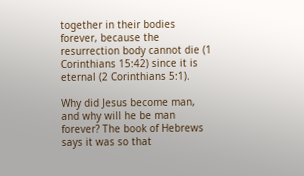together in their bodies forever, because the resurrection body cannot die (1 Corinthians 15:42) since it is eternal (2 Corinthians 5:1).

Why did Jesus become man, and why will he be man forever? The book of Hebrews says it was so that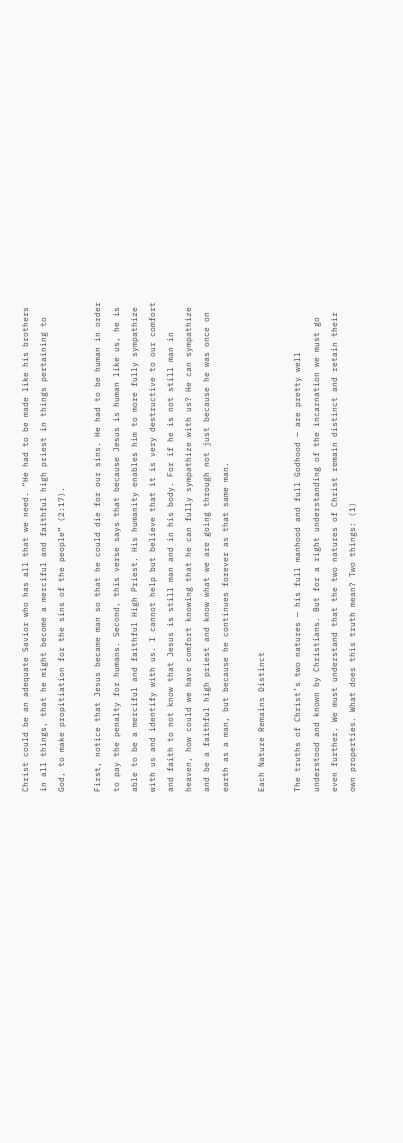Christ could be an adequate Savior who has all that we need. “He had to be made like his brothers in all things, that he might become a merciful and faithful high priest in things pertaining to God, to make propitiation for the sins of the people” (2:17).

First, notice that Jesus became man so that he could die for our sins. He had to be human in order to pay the penalty for humans. Second, this verse says that because Jesus is human like us, he is able to be a merciful and faithful High Priest. His humanity enables him to more fully sympathize with us and identify with us. I cannot help but believe that it is very destructive to our comfort and faith to not know that Jesus is still man and in his body. For if he is not still man in heaven, how could we have comfort knowing that he can fully sympathize with us? He can sympathize and be a faithful high priest and know what we are going through not just because he was once on earth as a man, but because he continues forever as that same man.

Each Nature Remains Distinct

The truths of Christ’s two natures — his full manhood and full Godhood — are pretty well understood and known by Christians. But for a right understanding of the incarnation we must go even further. We must understand that the two natures of Christ remain distinct and retain their own properties. What does this truth mean? Two things: (1)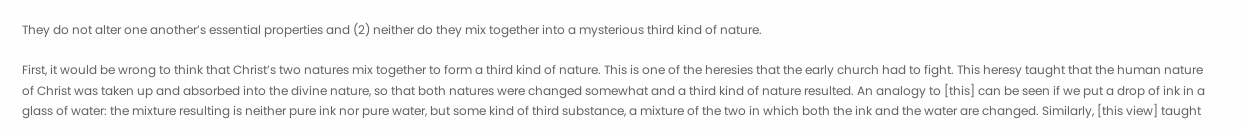They do not alter one another’s essential properties and (2) neither do they mix together into a mysterious third kind of nature.

First, it would be wrong to think that Christ’s two natures mix together to form a third kind of nature. This is one of the heresies that the early church had to fight. This heresy taught that the human nature of Christ was taken up and absorbed into the divine nature, so that both natures were changed somewhat and a third kind of nature resulted. An analogy to [this] can be seen if we put a drop of ink in a glass of water: the mixture resulting is neither pure ink nor pure water, but some kind of third substance, a mixture of the two in which both the ink and the water are changed. Similarly, [this view] taught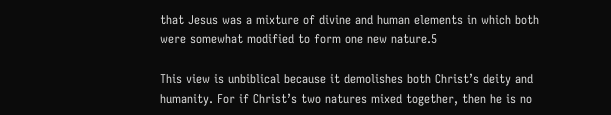that Jesus was a mixture of divine and human elements in which both were somewhat modified to form one new nature.5

This view is unbiblical because it demolishes both Christ’s deity and humanity. For if Christ’s two natures mixed together, then he is no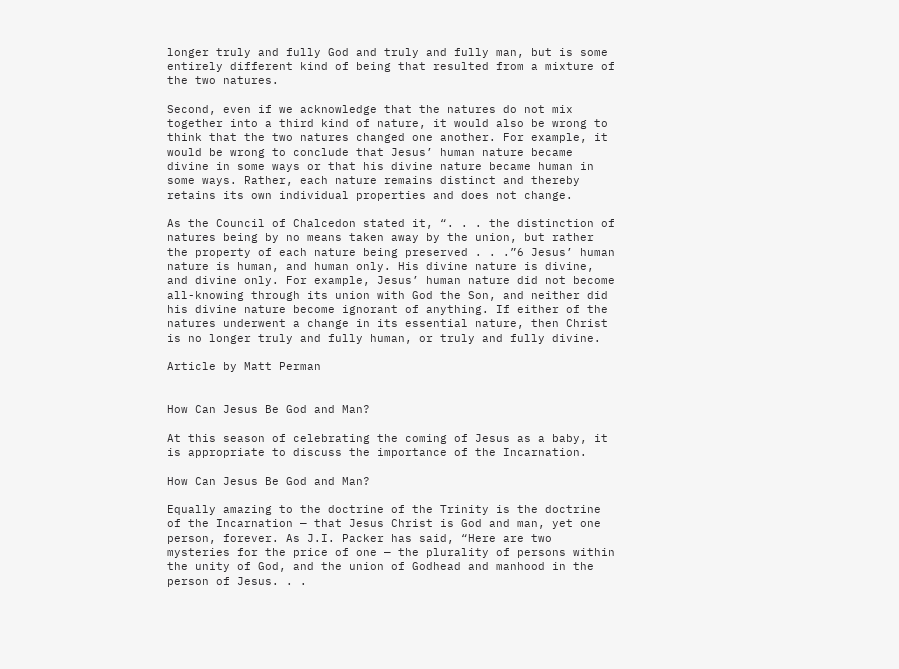longer truly and fully God and truly and fully man, but is some entirely different kind of being that resulted from a mixture of the two natures.

Second, even if we acknowledge that the natures do not mix together into a third kind of nature, it would also be wrong to think that the two natures changed one another. For example, it would be wrong to conclude that Jesus’ human nature became divine in some ways or that his divine nature became human in some ways. Rather, each nature remains distinct and thereby retains its own individual properties and does not change.

As the Council of Chalcedon stated it, “. . . the distinction of natures being by no means taken away by the union, but rather the property of each nature being preserved . . .”6 Jesus’ human nature is human, and human only. His divine nature is divine, and divine only. For example, Jesus’ human nature did not become all-knowing through its union with God the Son, and neither did his divine nature become ignorant of anything. If either of the natures underwent a change in its essential nature, then Christ is no longer truly and fully human, or truly and fully divine.

Article by Matt Perman


How Can Jesus Be God and Man?

At this season of celebrating the coming of Jesus as a baby, it is appropriate to discuss the importance of the Incarnation.

How Can Jesus Be God and Man?

Equally amazing to the doctrine of the Trinity is the doctrine of the Incarnation — that Jesus Christ is God and man, yet one person, forever. As J.I. Packer has said, “Here are two mysteries for the price of one — the plurality of persons within the unity of God, and the union of Godhead and manhood in the person of Jesus. . .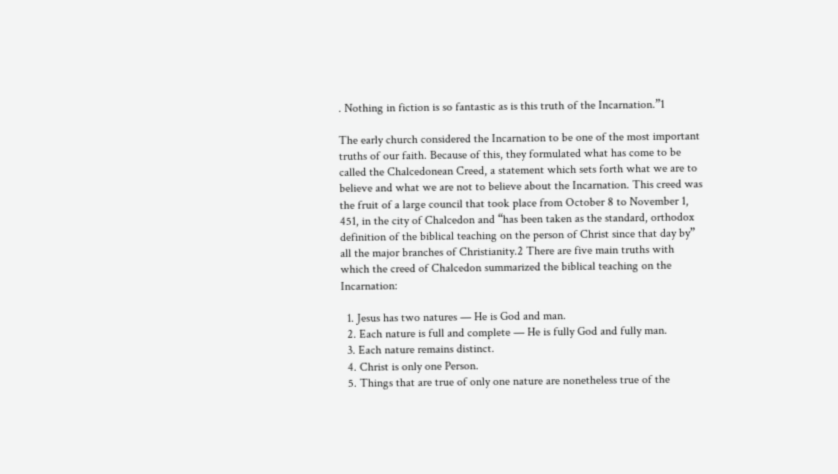. Nothing in fiction is so fantastic as is this truth of the Incarnation.”1

The early church considered the Incarnation to be one of the most important truths of our faith. Because of this, they formulated what has come to be called the Chalcedonean Creed, a statement which sets forth what we are to believe and what we are not to believe about the Incarnation. This creed was the fruit of a large council that took place from October 8 to November 1, 451, in the city of Chalcedon and “has been taken as the standard, orthodox definition of the biblical teaching on the person of Christ since that day by” all the major branches of Christianity.2 There are five main truths with which the creed of Chalcedon summarized the biblical teaching on the Incarnation:

  1. Jesus has two natures — He is God and man.
  2. Each nature is full and complete — He is fully God and fully man.
  3. Each nature remains distinct.
  4. Christ is only one Person.
  5. Things that are true of only one nature are nonetheless true of the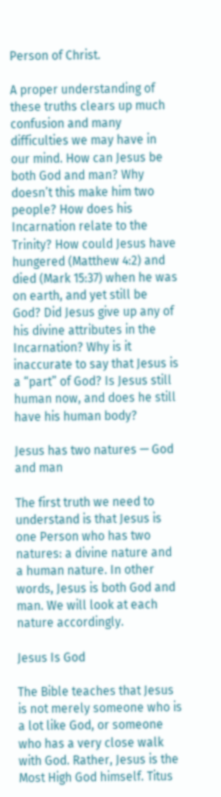Person of Christ.

A proper understanding of these truths clears up much confusion and many difficulties we may have in our mind. How can Jesus be both God and man? Why doesn’t this make him two people? How does his Incarnation relate to the Trinity? How could Jesus have hungered (Matthew 4:2) and died (Mark 15:37) when he was on earth, and yet still be God? Did Jesus give up any of his divine attributes in the Incarnation? Why is it inaccurate to say that Jesus is a “part” of God? Is Jesus still human now, and does he still have his human body?

Jesus has two natures — God and man

The first truth we need to understand is that Jesus is one Person who has two natures: a divine nature and a human nature. In other words, Jesus is both God and man. We will look at each nature accordingly.

Jesus Is God

The Bible teaches that Jesus is not merely someone who is a lot like God, or someone who has a very close walk with God. Rather, Jesus is the Most High God himself. Titus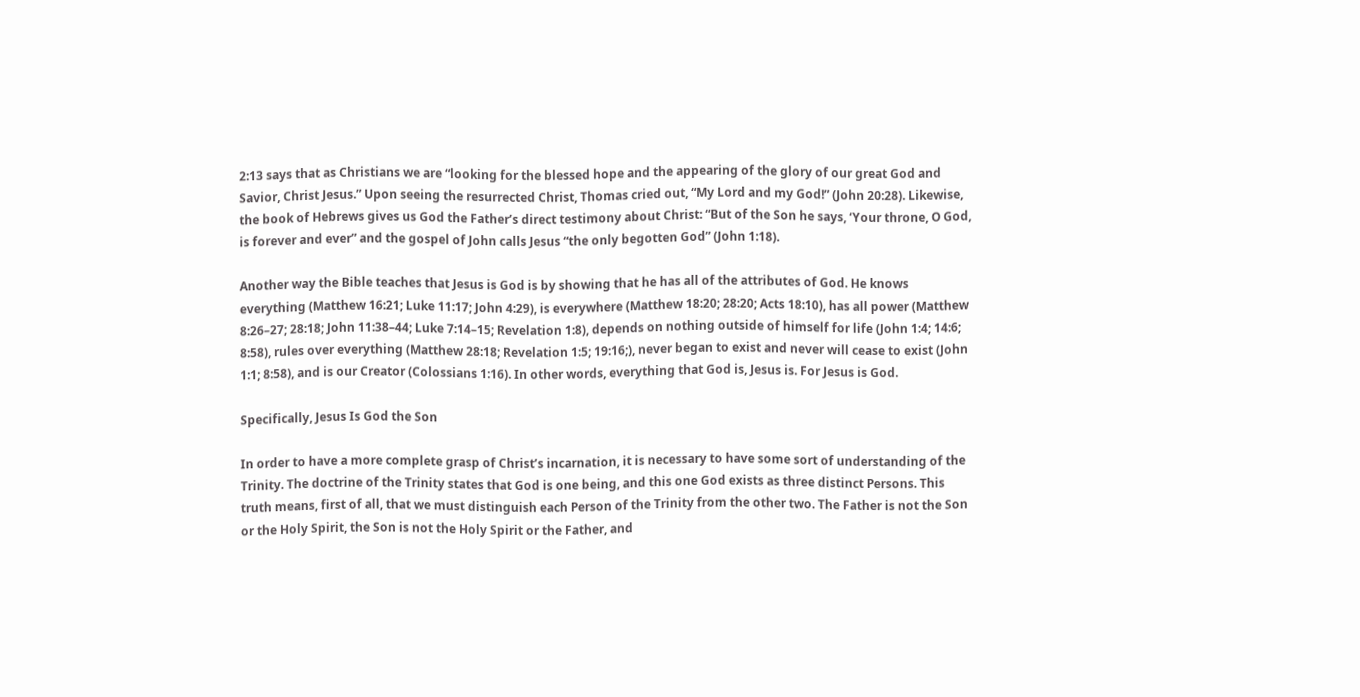2:13 says that as Christians we are “looking for the blessed hope and the appearing of the glory of our great God and Savior, Christ Jesus.” Upon seeing the resurrected Christ, Thomas cried out, “My Lord and my God!” (John 20:28). Likewise, the book of Hebrews gives us God the Father’s direct testimony about Christ: “But of the Son he says, ‘Your throne, O God, is forever and ever” and the gospel of John calls Jesus “the only begotten God” (John 1:18).

Another way the Bible teaches that Jesus is God is by showing that he has all of the attributes of God. He knows everything (Matthew 16:21; Luke 11:17; John 4:29), is everywhere (Matthew 18:20; 28:20; Acts 18:10), has all power (Matthew 8:26–27; 28:18; John 11:38–44; Luke 7:14–15; Revelation 1:8), depends on nothing outside of himself for life (John 1:4; 14:6; 8:58), rules over everything (Matthew 28:18; Revelation 1:5; 19:16;), never began to exist and never will cease to exist (John 1:1; 8:58), and is our Creator (Colossians 1:16). In other words, everything that God is, Jesus is. For Jesus is God.

Specifically, Jesus Is God the Son

In order to have a more complete grasp of Christ’s incarnation, it is necessary to have some sort of understanding of the Trinity. The doctrine of the Trinity states that God is one being, and this one God exists as three distinct Persons. This truth means, first of all, that we must distinguish each Person of the Trinity from the other two. The Father is not the Son or the Holy Spirit, the Son is not the Holy Spirit or the Father, and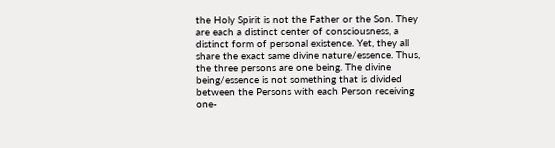the Holy Spirit is not the Father or the Son. They are each a distinct center of consciousness, a distinct form of personal existence. Yet, they all share the exact same divine nature/essence. Thus, the three persons are one being. The divine being/essence is not something that is divided between the Persons with each Person receiving one-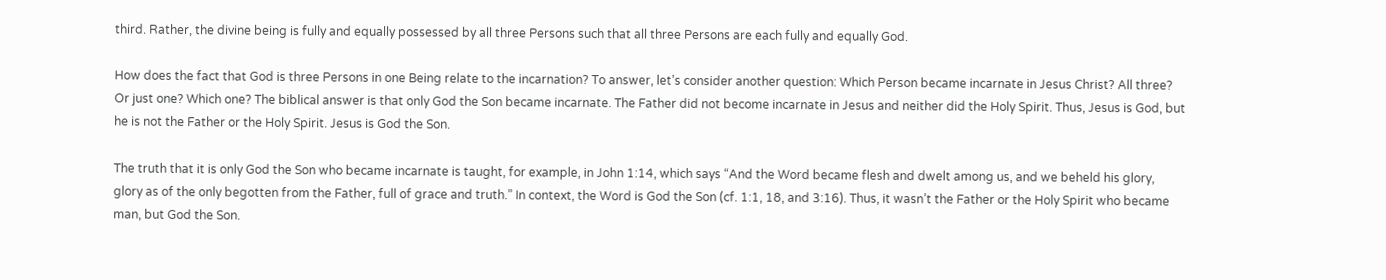third. Rather, the divine being is fully and equally possessed by all three Persons such that all three Persons are each fully and equally God.

How does the fact that God is three Persons in one Being relate to the incarnation? To answer, let’s consider another question: Which Person became incarnate in Jesus Christ? All three? Or just one? Which one? The biblical answer is that only God the Son became incarnate. The Father did not become incarnate in Jesus and neither did the Holy Spirit. Thus, Jesus is God, but he is not the Father or the Holy Spirit. Jesus is God the Son.

The truth that it is only God the Son who became incarnate is taught, for example, in John 1:14, which says “And the Word became flesh and dwelt among us, and we beheld his glory, glory as of the only begotten from the Father, full of grace and truth.” In context, the Word is God the Son (cf. 1:1, 18, and 3:16). Thus, it wasn’t the Father or the Holy Spirit who became man, but God the Son.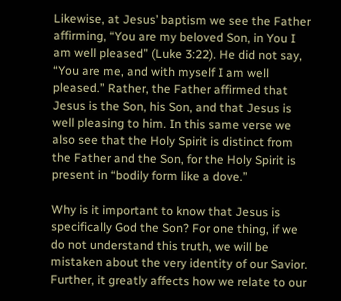Likewise, at Jesus’ baptism we see the Father affirming, “You are my beloved Son, in You I am well pleased” (Luke 3:22). He did not say, “You are me, and with myself I am well pleased.” Rather, the Father affirmed that Jesus is the Son, his Son, and that Jesus is well pleasing to him. In this same verse we also see that the Holy Spirit is distinct from the Father and the Son, for the Holy Spirit is present in “bodily form like a dove.”

Why is it important to know that Jesus is specifically God the Son? For one thing, if we do not understand this truth, we will be mistaken about the very identity of our Savior. Further, it greatly affects how we relate to our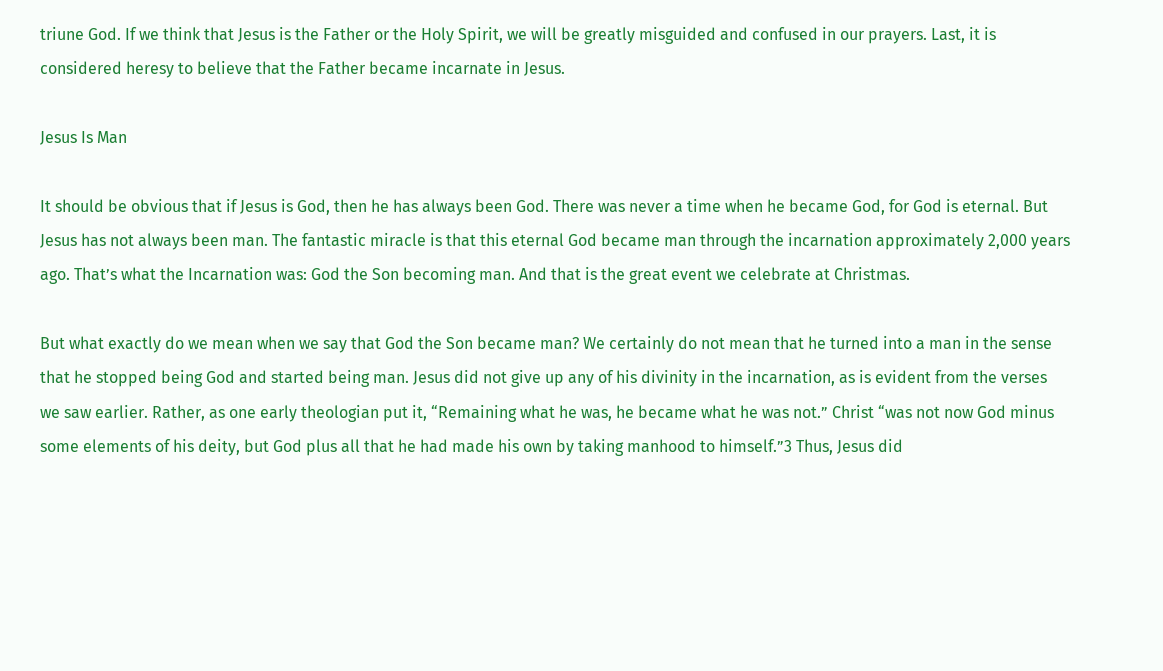triune God. If we think that Jesus is the Father or the Holy Spirit, we will be greatly misguided and confused in our prayers. Last, it is considered heresy to believe that the Father became incarnate in Jesus.

Jesus Is Man

It should be obvious that if Jesus is God, then he has always been God. There was never a time when he became God, for God is eternal. But Jesus has not always been man. The fantastic miracle is that this eternal God became man through the incarnation approximately 2,000 years ago. That’s what the Incarnation was: God the Son becoming man. And that is the great event we celebrate at Christmas.

But what exactly do we mean when we say that God the Son became man? We certainly do not mean that he turned into a man in the sense that he stopped being God and started being man. Jesus did not give up any of his divinity in the incarnation, as is evident from the verses we saw earlier. Rather, as one early theologian put it, “Remaining what he was, he became what he was not.” Christ “was not now God minus some elements of his deity, but God plus all that he had made his own by taking manhood to himself.”3 Thus, Jesus did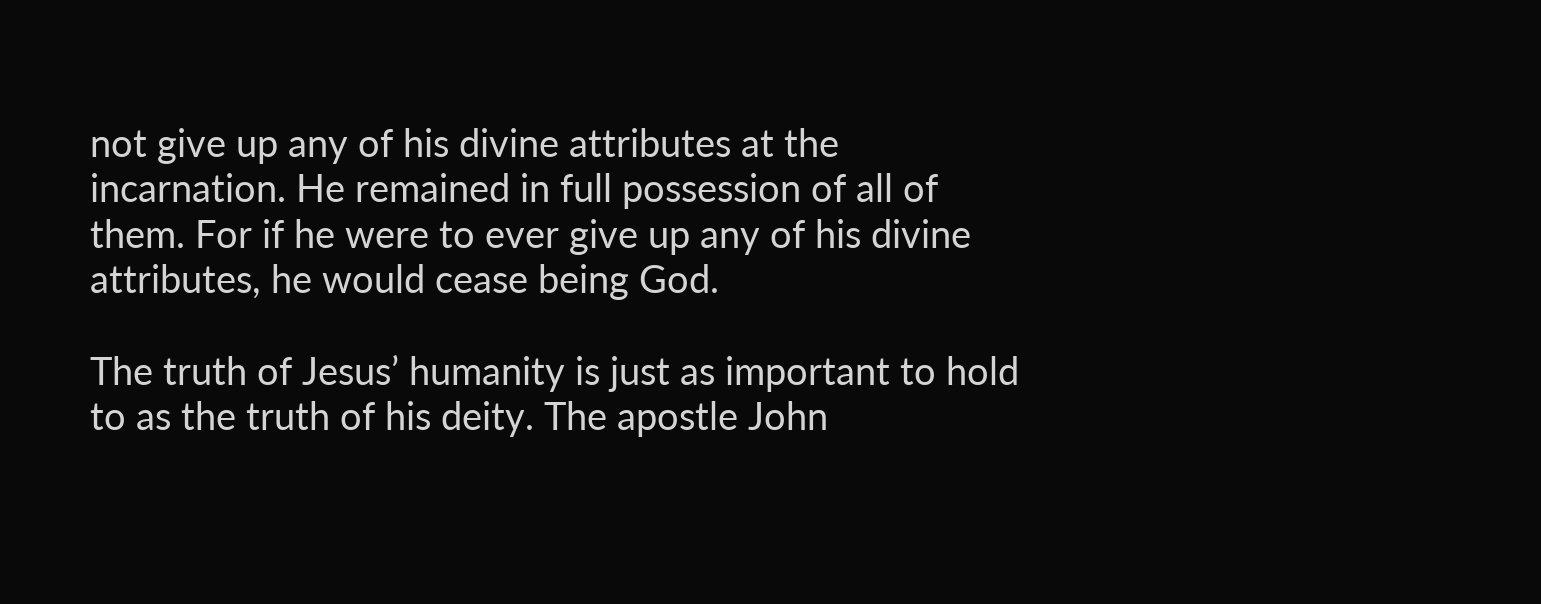not give up any of his divine attributes at the incarnation. He remained in full possession of all of them. For if he were to ever give up any of his divine attributes, he would cease being God.

The truth of Jesus’ humanity is just as important to hold to as the truth of his deity. The apostle John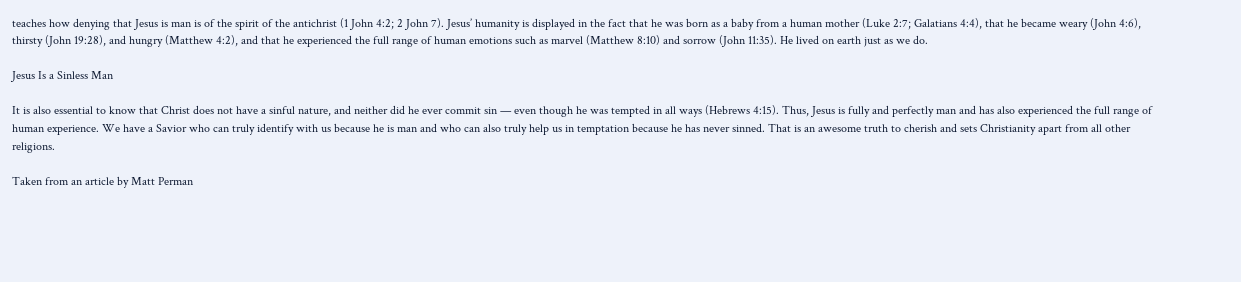teaches how denying that Jesus is man is of the spirit of the antichrist (1 John 4:2; 2 John 7). Jesus’ humanity is displayed in the fact that he was born as a baby from a human mother (Luke 2:7; Galatians 4:4), that he became weary (John 4:6), thirsty (John 19:28), and hungry (Matthew 4:2), and that he experienced the full range of human emotions such as marvel (Matthew 8:10) and sorrow (John 11:35). He lived on earth just as we do.

Jesus Is a Sinless Man

It is also essential to know that Christ does not have a sinful nature, and neither did he ever commit sin — even though he was tempted in all ways (Hebrews 4:15). Thus, Jesus is fully and perfectly man and has also experienced the full range of human experience. We have a Savior who can truly identify with us because he is man and who can also truly help us in temptation because he has never sinned. That is an awesome truth to cherish and sets Christianity apart from all other religions.

Taken from an article by Matt Perman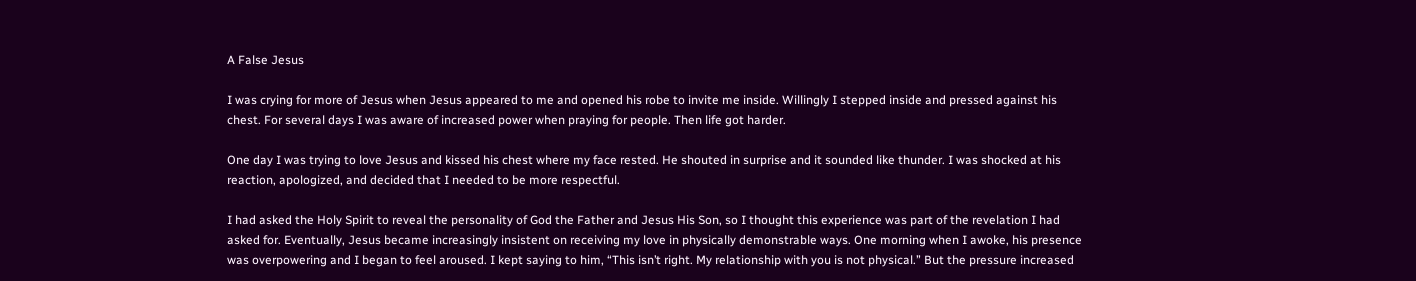A False Jesus

I was crying for more of Jesus when Jesus appeared to me and opened his robe to invite me inside. Willingly I stepped inside and pressed against his chest. For several days I was aware of increased power when praying for people. Then life got harder.

One day I was trying to love Jesus and kissed his chest where my face rested. He shouted in surprise and it sounded like thunder. I was shocked at his reaction, apologized, and decided that I needed to be more respectful.

I had asked the Holy Spirit to reveal the personality of God the Father and Jesus His Son, so I thought this experience was part of the revelation I had asked for. Eventually, Jesus became increasingly insistent on receiving my love in physically demonstrable ways. One morning when I awoke, his presence was overpowering and I began to feel aroused. I kept saying to him, “This isn’t right. My relationship with you is not physical.” But the pressure increased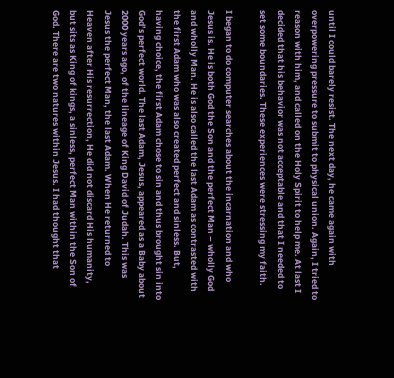until I could barely resist. The next day, he came again with overpowering pressure to submit to physical union. Again, I tried to reason with him, and called on the Holy Spirit to help me. At last I decided that his behavior was not acceptable and that I needed to set some boundaries. These experiences were stressing my faith.

I began to do computer searches about the incarnation and who Jesus is. He is both God the Son and the perfect Man – wholly God and wholly Man. He is also called the last Adam as contrasted with the first Adam who was also created perfect and sinless. But, having choice, the first Adam chose to sin and thus brought sin into God’s perfect world. The last Adam, Jesus, appeared as a Baby about 2000 years ago, of the lineage of King David of Judah. This was Jesus the perfect Man, the last Adam. When He returned to Heaven after His resurrection, He did not discard His humanity, but sits as King of kings, a sinless, perfect Man within the Son of God. There are two natures within Jesus. I had thought that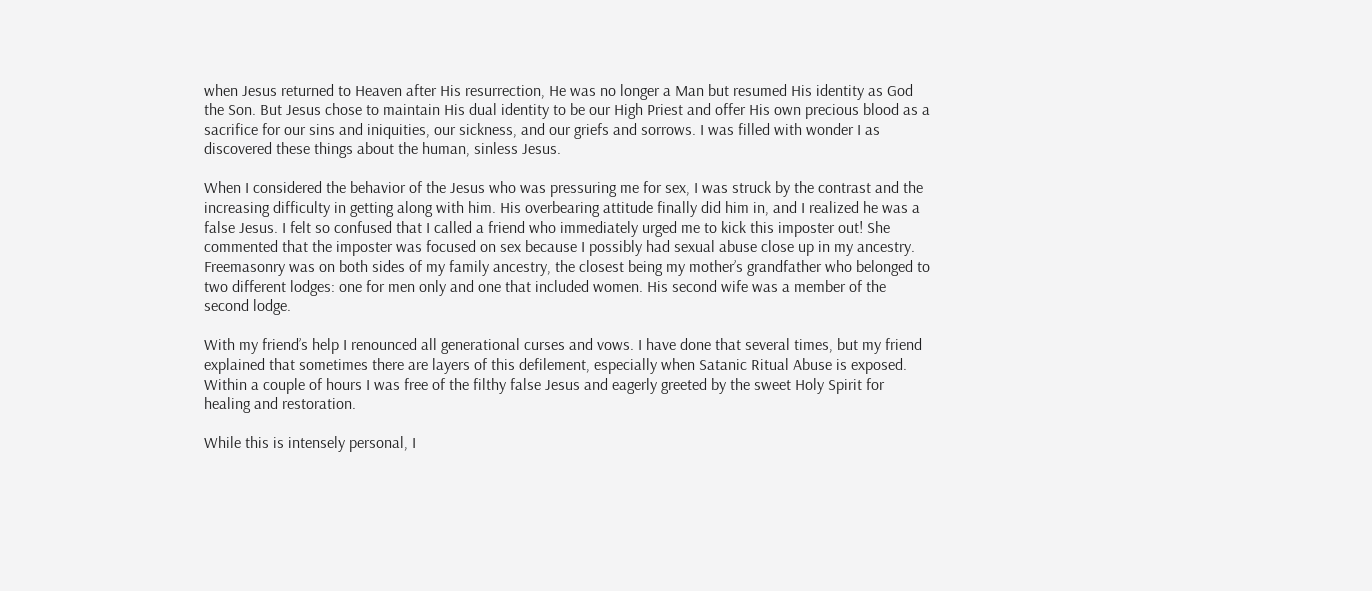when Jesus returned to Heaven after His resurrection, He was no longer a Man but resumed His identity as God the Son. But Jesus chose to maintain His dual identity to be our High Priest and offer His own precious blood as a sacrifice for our sins and iniquities, our sickness, and our griefs and sorrows. I was filled with wonder I as discovered these things about the human, sinless Jesus.

When I considered the behavior of the Jesus who was pressuring me for sex, I was struck by the contrast and the increasing difficulty in getting along with him. His overbearing attitude finally did him in, and I realized he was a false Jesus. I felt so confused that I called a friend who immediately urged me to kick this imposter out! She commented that the imposter was focused on sex because I possibly had sexual abuse close up in my ancestry. Freemasonry was on both sides of my family ancestry, the closest being my mother’s grandfather who belonged to two different lodges: one for men only and one that included women. His second wife was a member of the second lodge.

With my friend’s help I renounced all generational curses and vows. I have done that several times, but my friend explained that sometimes there are layers of this defilement, especially when Satanic Ritual Abuse is exposed. Within a couple of hours I was free of the filthy false Jesus and eagerly greeted by the sweet Holy Spirit for healing and restoration.

While this is intensely personal, I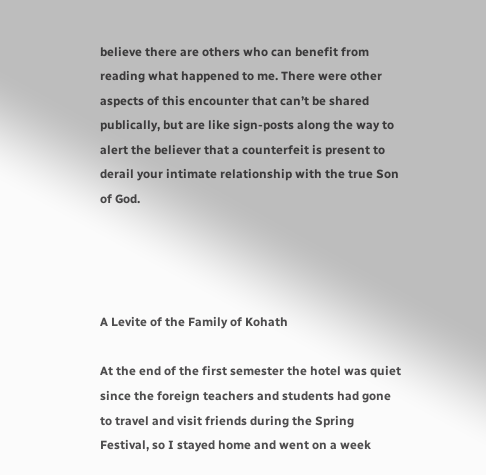believe there are others who can benefit from reading what happened to me. There were other aspects of this encounter that can’t be shared publically, but are like sign-posts along the way to alert the believer that a counterfeit is present to derail your intimate relationship with the true Son of God.




A Levite of the Family of Kohath

At the end of the first semester the hotel was quiet since the foreign teachers and students had gone to travel and visit friends during the Spring Festival, so I stayed home and went on a week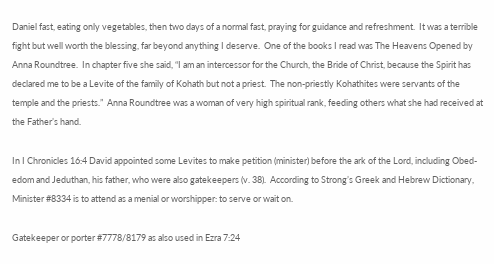Daniel fast, eating only vegetables, then two days of a normal fast, praying for guidance and refreshment.  It was a terrible fight but well worth the blessing, far beyond anything I deserve.  One of the books I read was The Heavens Opened by Anna Roundtree.  In chapter five she said, “I am an intercessor for the Church, the Bride of Christ, because the Spirit has declared me to be a Levite of the family of Kohath but not a priest.  The non-priestly Kohathites were servants of the temple and the priests.”  Anna Roundtree was a woman of very high spiritual rank, feeding others what she had received at the Father’s hand.

In I Chronicles 16:4 David appointed some Levites to make petition (minister) before the ark of the Lord, including Obed-edom and Jeduthan, his father, who were also gatekeepers (v. 38).  According to Strong’s Greek and Hebrew Dictionary, Minister #8334 is to attend as a menial or worshipper: to serve or wait on.

Gatekeeper or porter #7778/8179 as also used in Ezra 7:24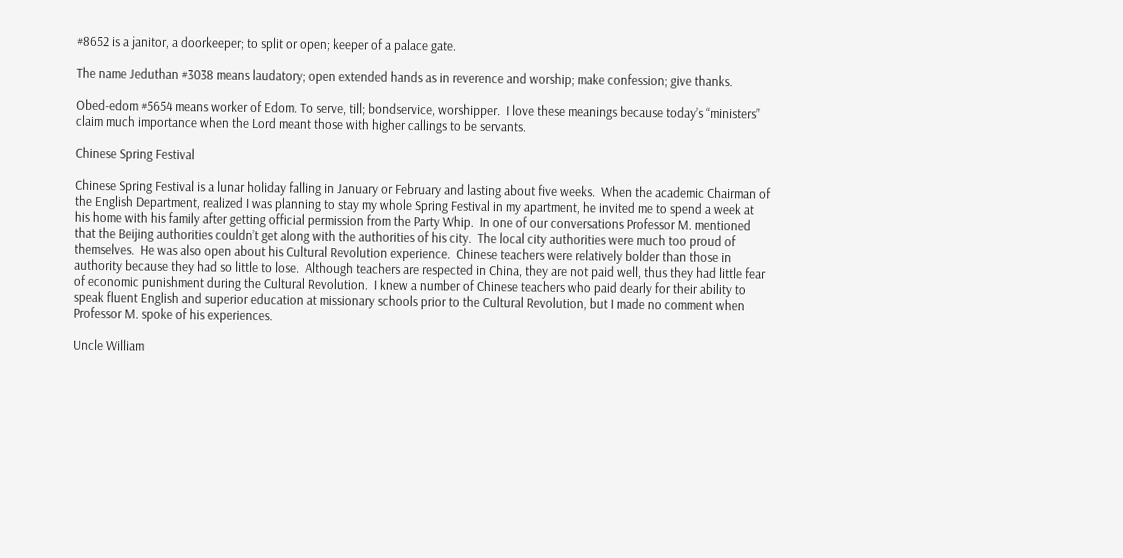#8652 is a janitor, a doorkeeper; to split or open; keeper of a palace gate.

The name Jeduthan #3038 means laudatory; open extended hands as in reverence and worship; make confession; give thanks.

Obed-edom #5654 means worker of Edom. To serve, till; bondservice, worshipper.  I love these meanings because today’s “ministers” claim much importance when the Lord meant those with higher callings to be servants.

Chinese Spring Festival

Chinese Spring Festival is a lunar holiday falling in January or February and lasting about five weeks.  When the academic Chairman of the English Department, realized I was planning to stay my whole Spring Festival in my apartment, he invited me to spend a week at his home with his family after getting official permission from the Party Whip.  In one of our conversations Professor M. mentioned that the Beijing authorities couldn’t get along with the authorities of his city.  The local city authorities were much too proud of themselves.  He was also open about his Cultural Revolution experience.  Chinese teachers were relatively bolder than those in authority because they had so little to lose.  Although teachers are respected in China, they are not paid well, thus they had little fear of economic punishment during the Cultural Revolution.  I knew a number of Chinese teachers who paid dearly for their ability to speak fluent English and superior education at missionary schools prior to the Cultural Revolution, but I made no comment when Professor M. spoke of his experiences.

Uncle William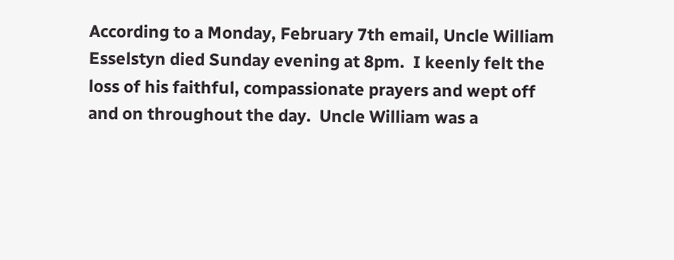According to a Monday, February 7th email, Uncle William Esselstyn died Sunday evening at 8pm.  I keenly felt the loss of his faithful, compassionate prayers and wept off and on throughout the day.  Uncle William was a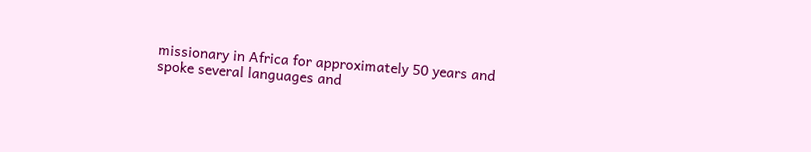missionary in Africa for approximately 50 years and spoke several languages and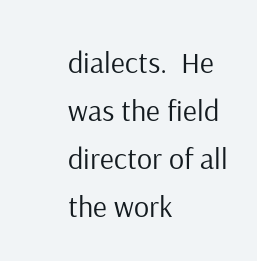dialects.  He was the field director of all the work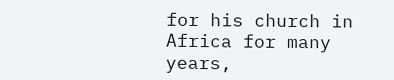for his church in Africa for many years,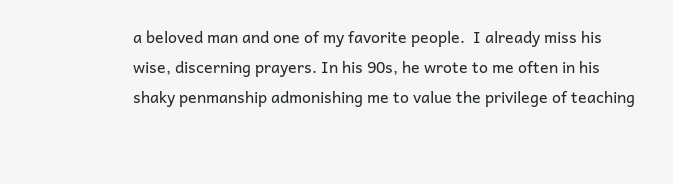a beloved man and one of my favorite people.  I already miss his wise, discerning prayers. In his 90s, he wrote to me often in his shaky penmanship admonishing me to value the privilege of teaching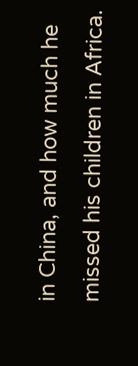in China, and how much he missed his children in Africa.